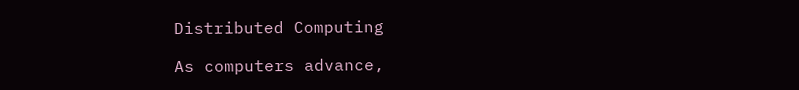Distributed Computing

As computers advance,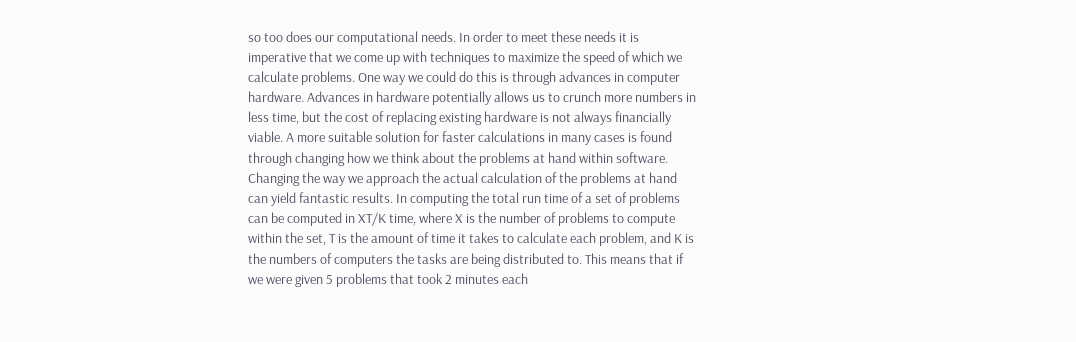so too does our computational needs. In order to meet these needs it is imperative that we come up with techniques to maximize the speed of which we calculate problems. One way we could do this is through advances in computer hardware. Advances in hardware potentially allows us to crunch more numbers in less time, but the cost of replacing existing hardware is not always financially viable. A more suitable solution for faster calculations in many cases is found through changing how we think about the problems at hand within software. Changing the way we approach the actual calculation of the problems at hand can yield fantastic results. In computing the total run time of a set of problems can be computed in XT/K time, where X is the number of problems to compute within the set, T is the amount of time it takes to calculate each problem, and K is the numbers of computers the tasks are being distributed to. This means that if we were given 5 problems that took 2 minutes each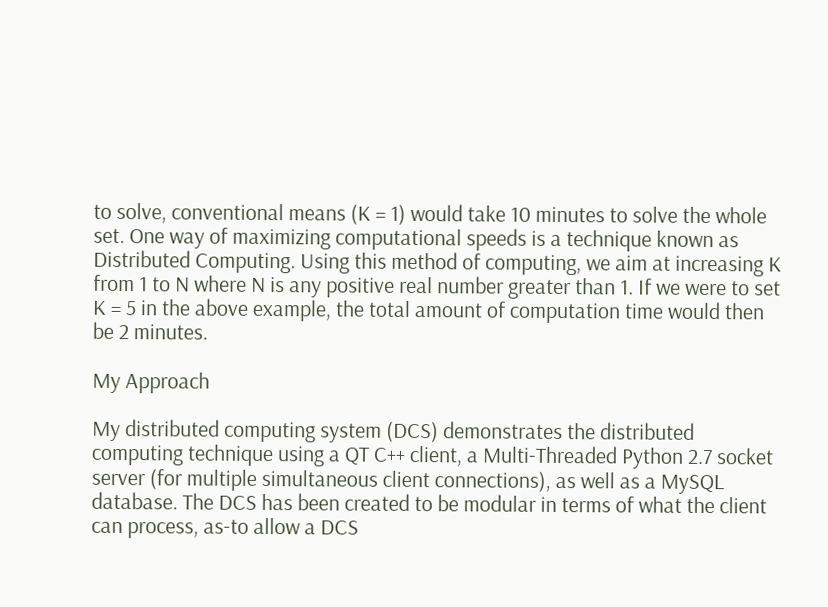to solve, conventional means (K = 1) would take 10 minutes to solve the whole set. One way of maximizing computational speeds is a technique known as Distributed Computing. Using this method of computing, we aim at increasing K from 1 to N where N is any positive real number greater than 1. If we were to set K = 5 in the above example, the total amount of computation time would then be 2 minutes.

My Approach

My distributed computing system (DCS) demonstrates the distributed computing technique using a QT C++ client, a Multi-Threaded Python 2.7 socket server (for multiple simultaneous client connections), as well as a MySQL database. The DCS has been created to be modular in terms of what the client can process, as-to allow a DCS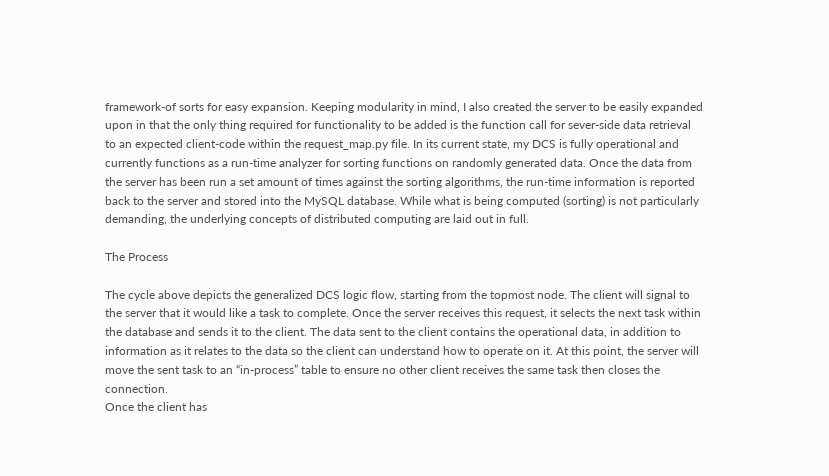framework-of sorts for easy expansion. Keeping modularity in mind, I also created the server to be easily expanded upon in that the only thing required for functionality to be added is the function call for sever-side data retrieval to an expected client-code within the request_map.py file. In its current state, my DCS is fully operational and currently functions as a run-time analyzer for sorting functions on randomly generated data. Once the data from the server has been run a set amount of times against the sorting algorithms, the run-time information is reported back to the server and stored into the MySQL database. While what is being computed (sorting) is not particularly demanding, the underlying concepts of distributed computing are laid out in full.

The Process

The cycle above depicts the generalized DCS logic flow, starting from the topmost node. The client will signal to the server that it would like a task to complete. Once the server receives this request, it selects the next task within the database and sends it to the client. The data sent to the client contains the operational data, in addition to information as it relates to the data so the client can understand how to operate on it. At this point, the server will move the sent task to an “in-process” table to ensure no other client receives the same task then closes the connection.
Once the client has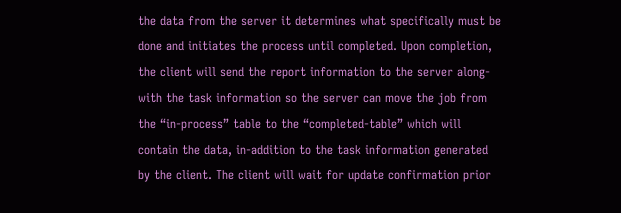the data from the server it determines what specifically must be done and initiates the process until completed. Upon completion, the client will send the report information to the server along-with the task information so the server can move the job from the “in-process” table to the “completed-table” which will contain the data, in-addition to the task information generated by the client. The client will wait for update confirmation prior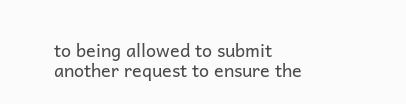to being allowed to submit another request to ensure the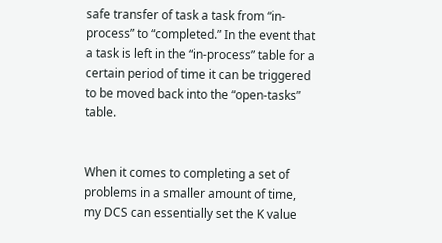safe transfer of task a task from “in-process” to “completed.” In the event that a task is left in the “in-process” table for a certain period of time it can be triggered to be moved back into the “open-tasks” table.


When it comes to completing a set of problems in a smaller amount of time, my DCS can essentially set the K value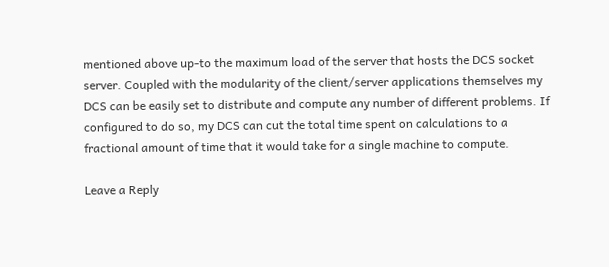mentioned above up-to the maximum load of the server that hosts the DCS socket server. Coupled with the modularity of the client/server applications themselves my DCS can be easily set to distribute and compute any number of different problems. If configured to do so, my DCS can cut the total time spent on calculations to a fractional amount of time that it would take for a single machine to compute.

Leave a Reply